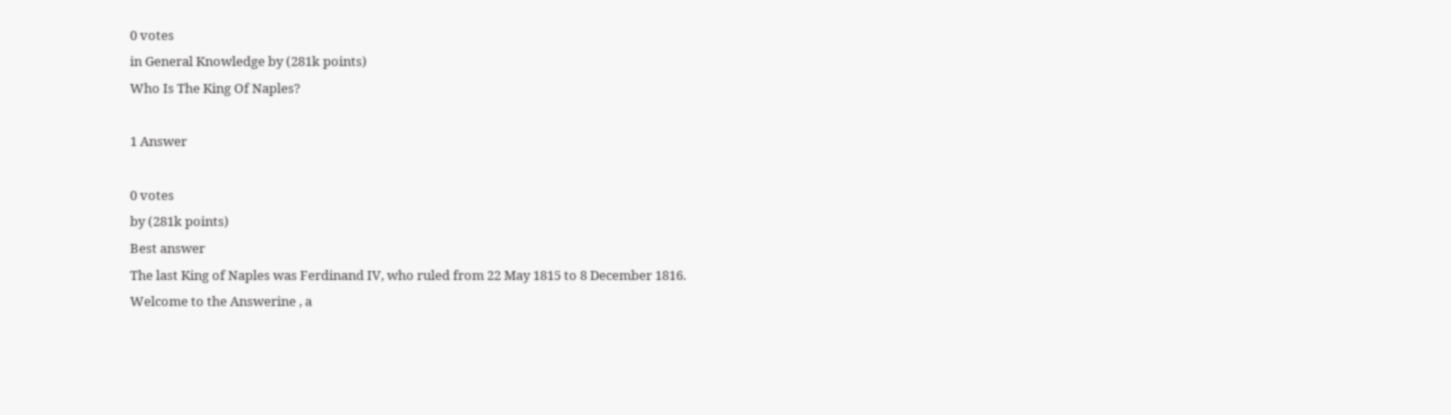0 votes
in General Knowledge by (281k points)
Who Is The King Of Naples?

1 Answer

0 votes
by (281k points)
Best answer
The last King of Naples was Ferdinand IV, who ruled from 22 May 1815 to 8 December 1816.
Welcome to the Answerine , a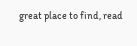great place to find, read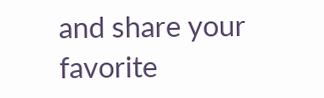and share your favorite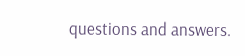questions and answers.